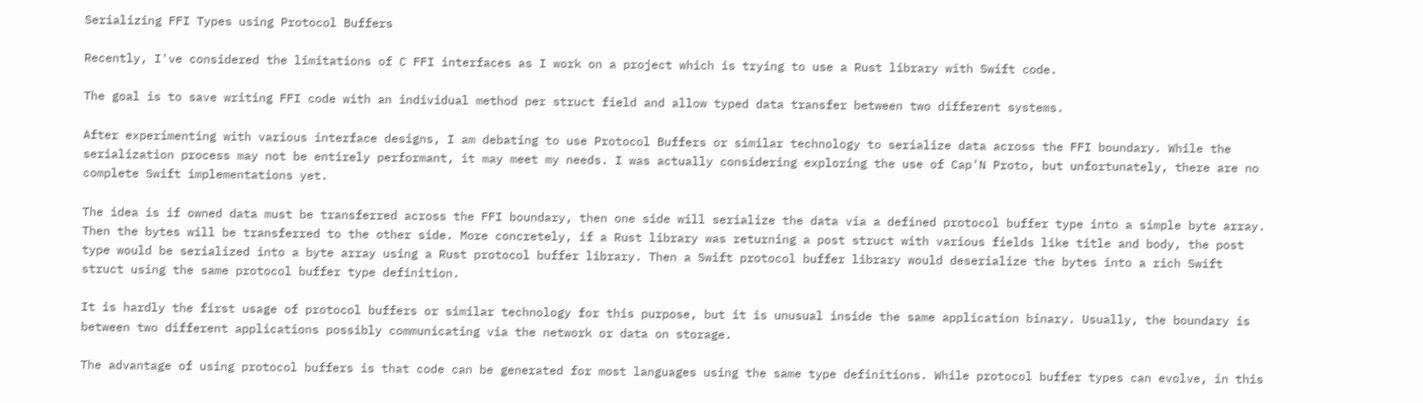Serializing FFI Types using Protocol Buffers

Recently, I've considered the limitations of C FFI interfaces as I work on a project which is trying to use a Rust library with Swift code.

The goal is to save writing FFI code with an individual method per struct field and allow typed data transfer between two different systems.

After experimenting with various interface designs, I am debating to use Protocol Buffers or similar technology to serialize data across the FFI boundary. While the serialization process may not be entirely performant, it may meet my needs. I was actually considering exploring the use of Cap'N Proto, but unfortunately, there are no complete Swift implementations yet.

The idea is if owned data must be transferred across the FFI boundary, then one side will serialize the data via a defined protocol buffer type into a simple byte array. Then the bytes will be transferred to the other side. More concretely, if a Rust library was returning a post struct with various fields like title and body, the post type would be serialized into a byte array using a Rust protocol buffer library. Then a Swift protocol buffer library would deserialize the bytes into a rich Swift struct using the same protocol buffer type definition.

It is hardly the first usage of protocol buffers or similar technology for this purpose, but it is unusual inside the same application binary. Usually, the boundary is between two different applications possibly communicating via the network or data on storage.

The advantage of using protocol buffers is that code can be generated for most languages using the same type definitions. While protocol buffer types can evolve, in this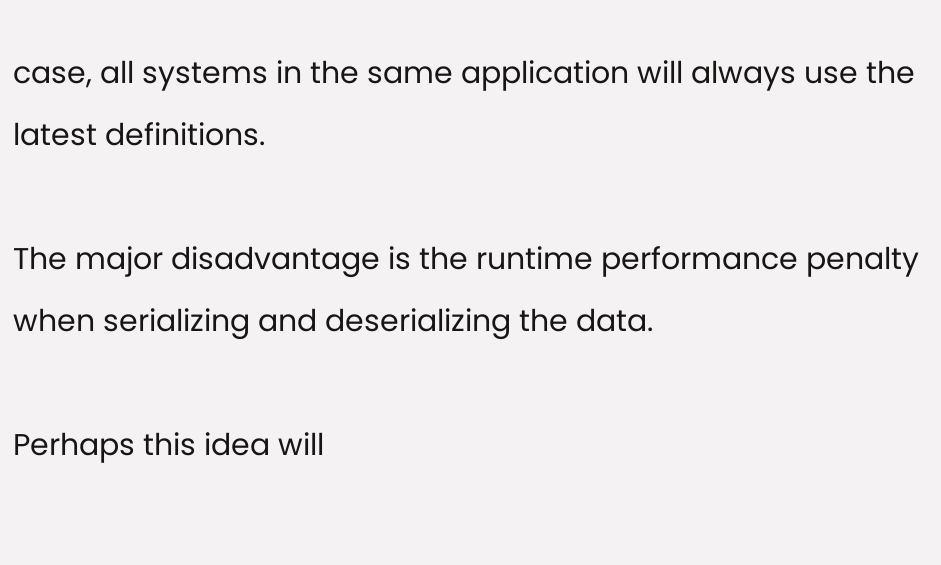case, all systems in the same application will always use the latest definitions.

The major disadvantage is the runtime performance penalty when serializing and deserializing the data.

Perhaps this idea will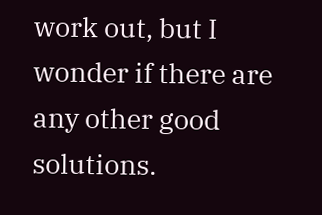work out, but I wonder if there are any other good solutions.